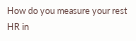How do you measure your rest HR in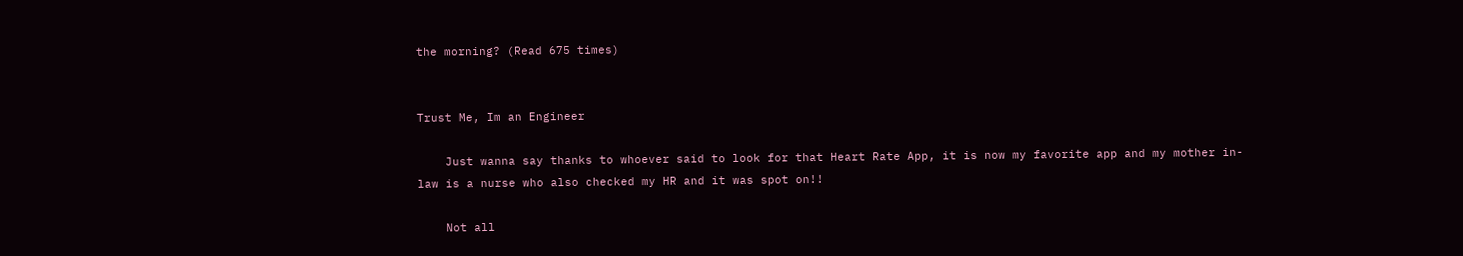the morning? (Read 675 times)


Trust Me, Im an Engineer

    Just wanna say thanks to whoever said to look for that Heart Rate App, it is now my favorite app and my mother in-law is a nurse who also checked my HR and it was spot on!!

    Not all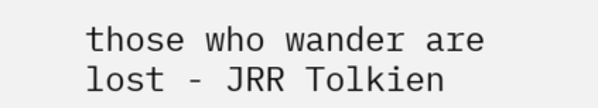those who wander are lost - JRR Tolkien